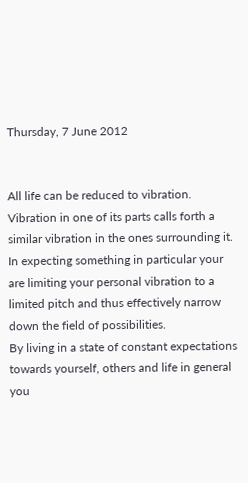Thursday, 7 June 2012


All life can be reduced to vibration. Vibration in one of its parts calls forth a similar vibration in the ones surrounding it.
In expecting something in particular your are limiting your personal vibration to a limited pitch and thus effectively narrow down the field of possibilities.
By living in a state of constant expectations towards yourself, others and life in general you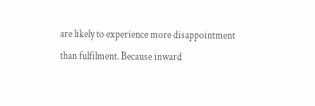are likely to experience more disappointment than fulfilment. Because inward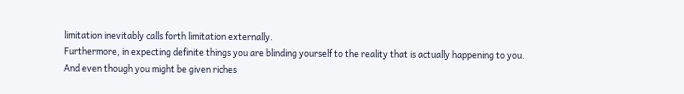limitation inevitably calls forth limitation externally.
Furthermore, in expecting definite things you are blinding yourself to the reality that is actually happening to you.
And even though you might be given riches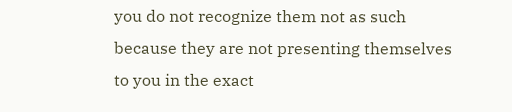you do not recognize them not as such because they are not presenting themselves to you in the exact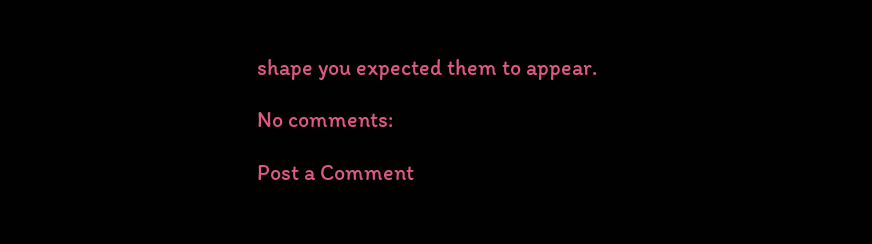shape you expected them to appear.

No comments:

Post a Comment